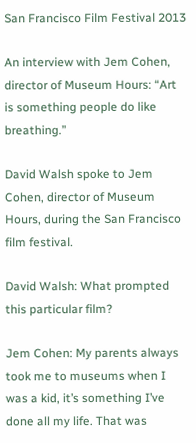San Francisco Film Festival 2013

An interview with Jem Cohen, director of Museum Hours: “Art is something people do like breathing.”

David Walsh spoke to Jem Cohen, director of Museum Hours, during the San Francisco film festival.

David Walsh: What prompted this particular film?

Jem Cohen: My parents always took me to museums when I was a kid, it’s something I’ve done all my life. That was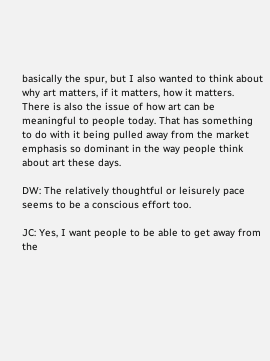basically the spur, but I also wanted to think about why art matters, if it matters, how it matters. There is also the issue of how art can be meaningful to people today. That has something to do with it being pulled away from the market emphasis so dominant in the way people think about art these days.

DW: The relatively thoughtful or leisurely pace seems to be a conscious effort too.

JC: Yes, I want people to be able to get away from the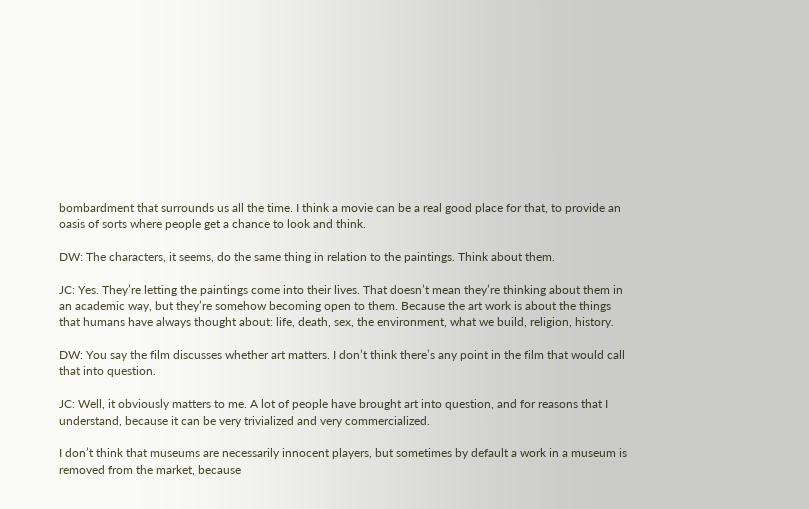bombardment that surrounds us all the time. I think a movie can be a real good place for that, to provide an oasis of sorts where people get a chance to look and think.

DW: The characters, it seems, do the same thing in relation to the paintings. Think about them.

JC: Yes. They’re letting the paintings come into their lives. That doesn’t mean they’re thinking about them in an academic way, but they’re somehow becoming open to them. Because the art work is about the things that humans have always thought about: life, death, sex, the environment, what we build, religion, history.

DW: You say the film discusses whether art matters. I don’t think there’s any point in the film that would call that into question.

JC: Well, it obviously matters to me. A lot of people have brought art into question, and for reasons that I understand, because it can be very trivialized and very commercialized.

I don’t think that museums are necessarily innocent players, but sometimes by default a work in a museum is removed from the market, because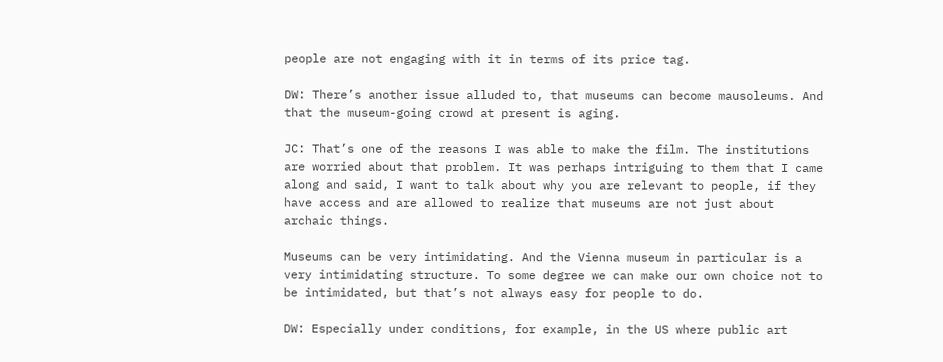people are not engaging with it in terms of its price tag.

DW: There’s another issue alluded to, that museums can become mausoleums. And that the museum-going crowd at present is aging.

JC: That’s one of the reasons I was able to make the film. The institutions are worried about that problem. It was perhaps intriguing to them that I came along and said, I want to talk about why you are relevant to people, if they have access and are allowed to realize that museums are not just about archaic things.

Museums can be very intimidating. And the Vienna museum in particular is a very intimidating structure. To some degree we can make our own choice not to be intimidated, but that’s not always easy for people to do.

DW: Especially under conditions, for example, in the US where public art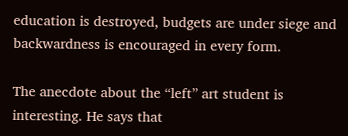education is destroyed, budgets are under siege and backwardness is encouraged in every form.

The anecdote about the “left” art student is interesting. He says that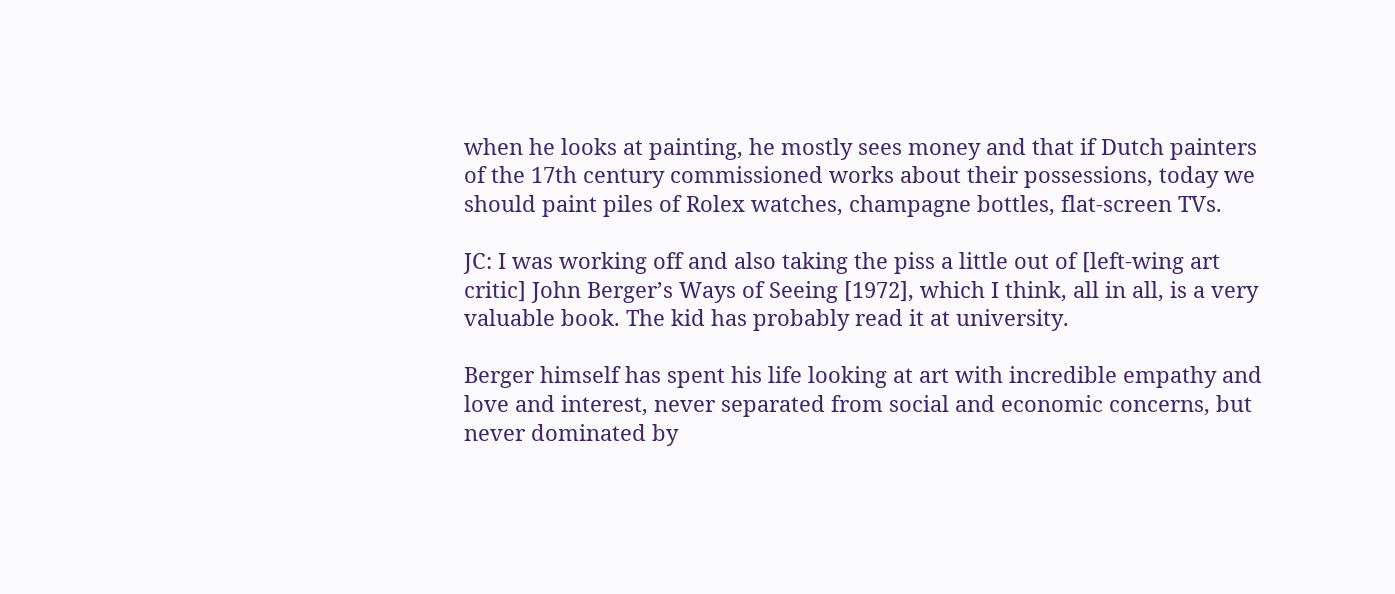when he looks at painting, he mostly sees money and that if Dutch painters of the 17th century commissioned works about their possessions, today we should paint piles of Rolex watches, champagne bottles, flat-screen TVs.

JC: I was working off and also taking the piss a little out of [left-wing art critic] John Berger’s Ways of Seeing [1972], which I think, all in all, is a very valuable book. The kid has probably read it at university.

Berger himself has spent his life looking at art with incredible empathy and love and interest, never separated from social and economic concerns, but never dominated by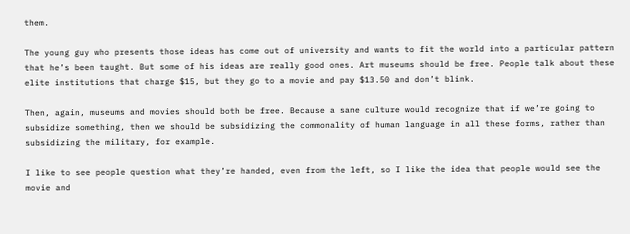them.

The young guy who presents those ideas has come out of university and wants to fit the world into a particular pattern that he’s been taught. But some of his ideas are really good ones. Art museums should be free. People talk about these elite institutions that charge $15, but they go to a movie and pay $13.50 and don’t blink.

Then, again, museums and movies should both be free. Because a sane culture would recognize that if we’re going to subsidize something, then we should be subsidizing the commonality of human language in all these forms, rather than subsidizing the military, for example.

I like to see people question what they’re handed, even from the left, so I like the idea that people would see the movie and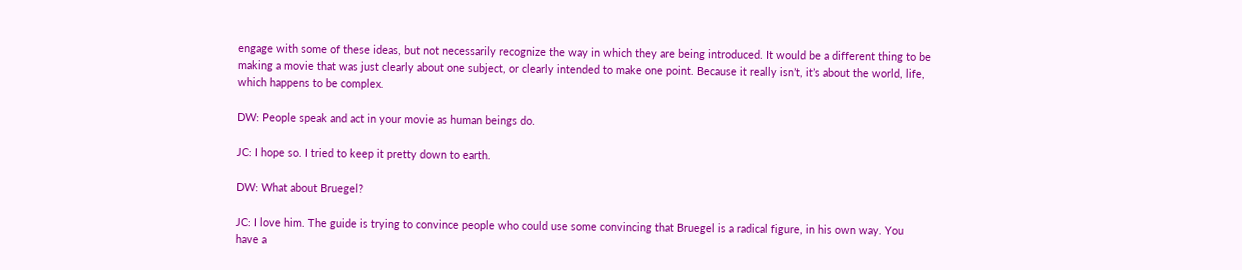engage with some of these ideas, but not necessarily recognize the way in which they are being introduced. It would be a different thing to be making a movie that was just clearly about one subject, or clearly intended to make one point. Because it really isn’t, it’s about the world, life, which happens to be complex.

DW: People speak and act in your movie as human beings do.

JC: I hope so. I tried to keep it pretty down to earth.

DW: What about Bruegel?

JC: I love him. The guide is trying to convince people who could use some convincing that Bruegel is a radical figure, in his own way. You have a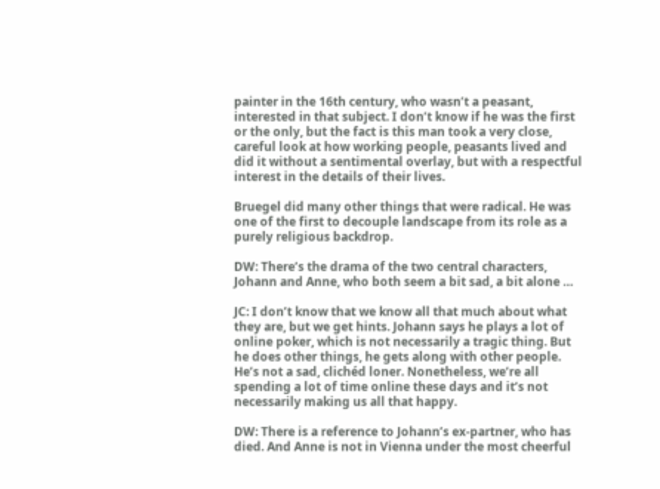painter in the 16th century, who wasn’t a peasant, interested in that subject. I don’t know if he was the first or the only, but the fact is this man took a very close, careful look at how working people, peasants lived and did it without a sentimental overlay, but with a respectful interest in the details of their lives.

Bruegel did many other things that were radical. He was one of the first to decouple landscape from its role as a purely religious backdrop.

DW: There’s the drama of the two central characters, Johann and Anne, who both seem a bit sad, a bit alone …

JC: I don’t know that we know all that much about what they are, but we get hints. Johann says he plays a lot of online poker, which is not necessarily a tragic thing. But he does other things, he gets along with other people. He’s not a sad, clichéd loner. Nonetheless, we’re all spending a lot of time online these days and it’s not necessarily making us all that happy.

DW: There is a reference to Johann’s ex-partner, who has died. And Anne is not in Vienna under the most cheerful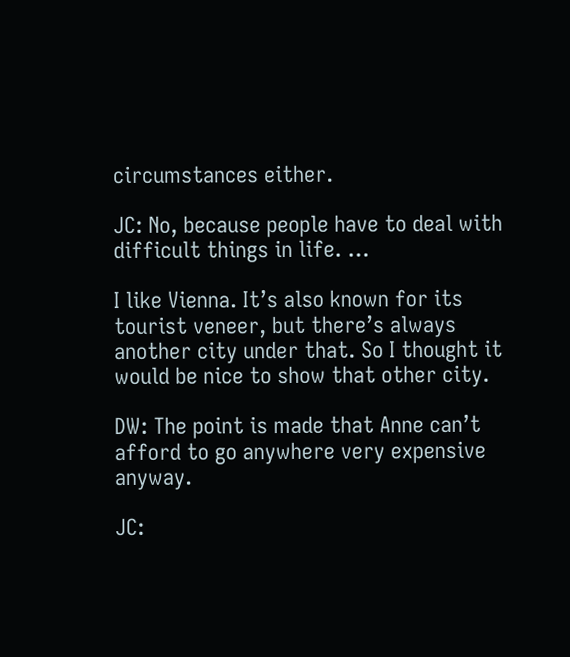circumstances either.

JC: No, because people have to deal with difficult things in life. …

I like Vienna. It’s also known for its tourist veneer, but there’s always another city under that. So I thought it would be nice to show that other city.

DW: The point is made that Anne can’t afford to go anywhere very expensive anyway.

JC: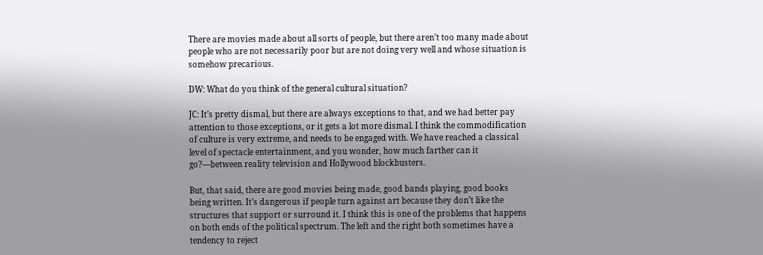There are movies made about all sorts of people, but there aren’t too many made about people who are not necessarily poor but are not doing very well and whose situation is somehow precarious.

DW: What do you think of the general cultural situation?

JC: It’s pretty dismal, but there are always exceptions to that, and we had better pay attention to those exceptions, or it gets a lot more dismal. I think the commodification of culture is very extreme, and needs to be engaged with. We have reached a classical level of spectacle entertainment, and you wonder, how much farther can it go?—between reality television and Hollywood blockbusters.

But, that said, there are good movies being made, good bands playing, good books being written. It’s dangerous if people turn against art because they don’t like the structures that support or surround it. I think this is one of the problems that happens on both ends of the political spectrum. The left and the right both sometimes have a tendency to reject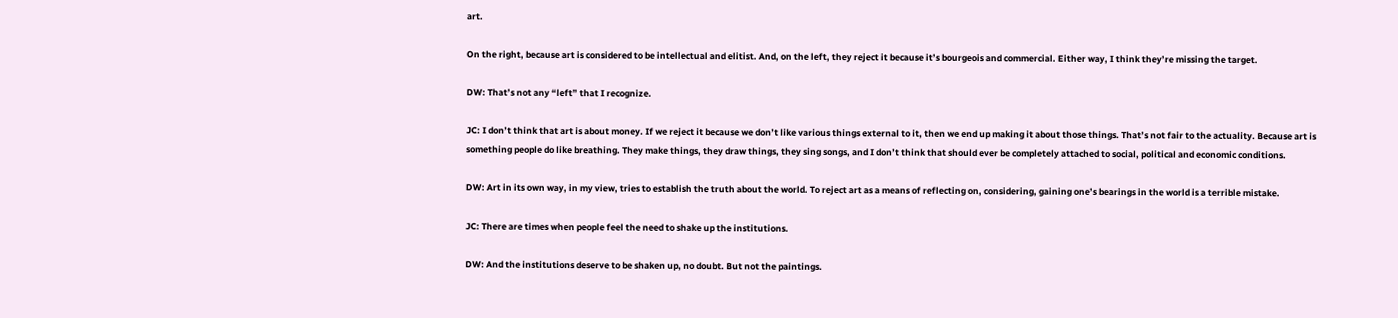art.

On the right, because art is considered to be intellectual and elitist. And, on the left, they reject it because it’s bourgeois and commercial. Either way, I think they’re missing the target.

DW: That’s not any “left” that I recognize.

JC: I don’t think that art is about money. If we reject it because we don’t like various things external to it, then we end up making it about those things. That’s not fair to the actuality. Because art is something people do like breathing. They make things, they draw things, they sing songs, and I don’t think that should ever be completely attached to social, political and economic conditions.

DW: Art in its own way, in my view, tries to establish the truth about the world. To reject art as a means of reflecting on, considering, gaining one’s bearings in the world is a terrible mistake.

JC: There are times when people feel the need to shake up the institutions.

DW: And the institutions deserve to be shaken up, no doubt. But not the paintings.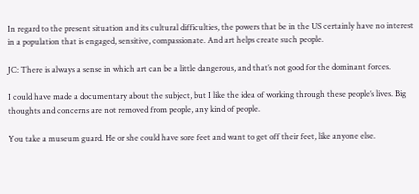In regard to the present situation and its cultural difficulties, the powers that be in the US certainly have no interest in a population that is engaged, sensitive, compassionate. And art helps create such people.

JC: There is always a sense in which art can be a little dangerous, and that’s not good for the dominant forces.

I could have made a documentary about the subject, but I like the idea of working through these people’s lives. Big thoughts and concerns are not removed from people, any kind of people.

You take a museum guard. He or she could have sore feet and want to get off their feet, like anyone else.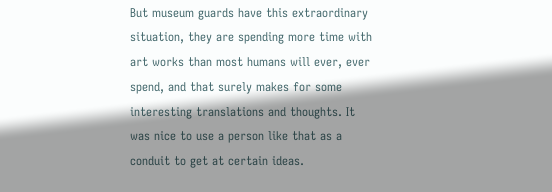But museum guards have this extraordinary situation, they are spending more time with art works than most humans will ever, ever spend, and that surely makes for some interesting translations and thoughts. It was nice to use a person like that as a conduit to get at certain ideas.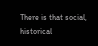There is that social, historical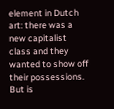element in Dutch art: there was a new capitalist class and they wanted to show off their possessions. But is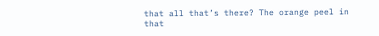that all that’s there? The orange peel in that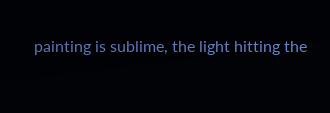painting is sublime, the light hitting the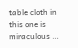table cloth in this one is miraculous …